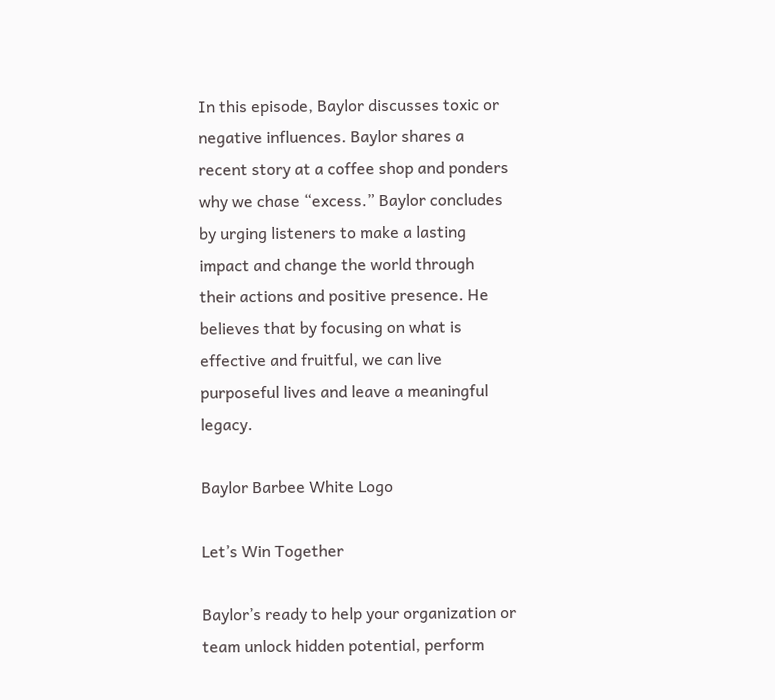In this episode, Baylor discusses toxic or negative influences. Baylor shares a recent story at a coffee shop and ponders why we chase “excess.” Baylor concludes by urging listeners to make a lasting impact and change the world through their actions and positive presence. He believes that by focusing on what is effective and fruitful, we can live purposeful lives and leave a meaningful legacy.

Baylor Barbee White Logo

Let’s Win Together

Baylor’s ready to help your organization or team unlock hidden potential, perform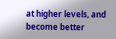at higher levels, and become better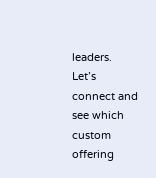leaders.  Let’s connect and see which custom offering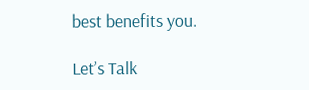best benefits you.

Let’s Talk